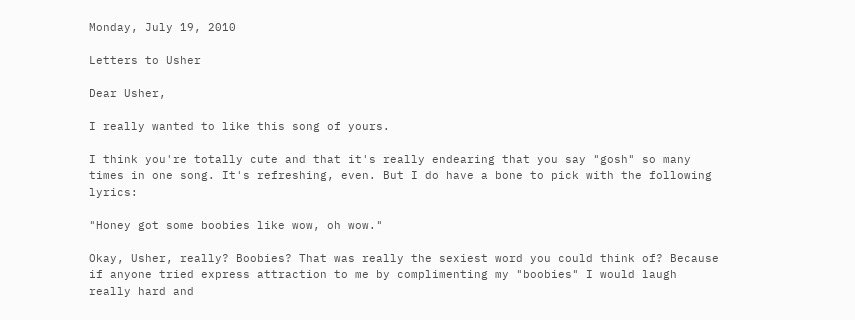Monday, July 19, 2010

Letters to Usher

Dear Usher,

I really wanted to like this song of yours.

I think you're totally cute and that it's really endearing that you say "gosh" so many times in one song. It's refreshing, even. But I do have a bone to pick with the following lyrics:

"Honey got some boobies like wow, oh wow."

Okay, Usher, really? Boobies? That was really the sexiest word you could think of? Because if anyone tried express attraction to me by complimenting my "boobies" I would laugh really hard and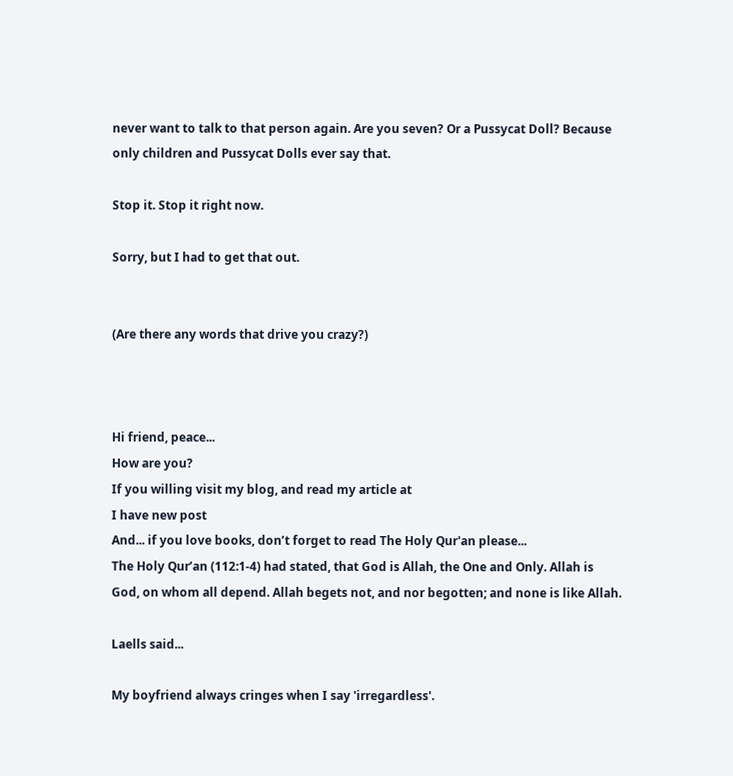never want to talk to that person again. Are you seven? Or a Pussycat Doll? Because only children and Pussycat Dolls ever say that.

Stop it. Stop it right now.

Sorry, but I had to get that out.


(Are there any words that drive you crazy?)



Hi friend, peace...
How are you?
If you willing visit my blog, and read my article at
I have new post
And... if you love books, don’t forget to read The Holy Qur'an please...
The Holy Qur’an (112:1-4) had stated, that God is Allah, the One and Only. Allah is God, on whom all depend. Allah begets not, and nor begotten; and none is like Allah.

Laells said...

My boyfriend always cringes when I say 'irregardless'.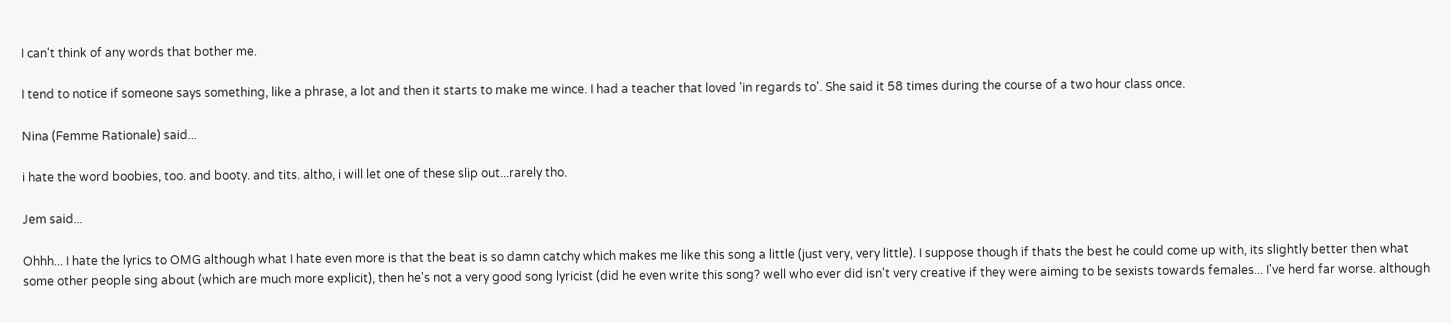I can't think of any words that bother me.

I tend to notice if someone says something, like a phrase, a lot and then it starts to make me wince. I had a teacher that loved 'in regards to'. She said it 58 times during the course of a two hour class once.

Nina (Femme Rationale) said...

i hate the word boobies, too. and booty. and tits. altho, i will let one of these slip out...rarely tho.

Jem said...

Ohhh... I hate the lyrics to OMG although what I hate even more is that the beat is so damn catchy which makes me like this song a little (just very, very little). I suppose though if thats the best he could come up with, its slightly better then what some other people sing about (which are much more explicit), then he's not a very good song lyricist (did he even write this song? well who ever did isn't very creative if they were aiming to be sexists towards females... I've herd far worse. although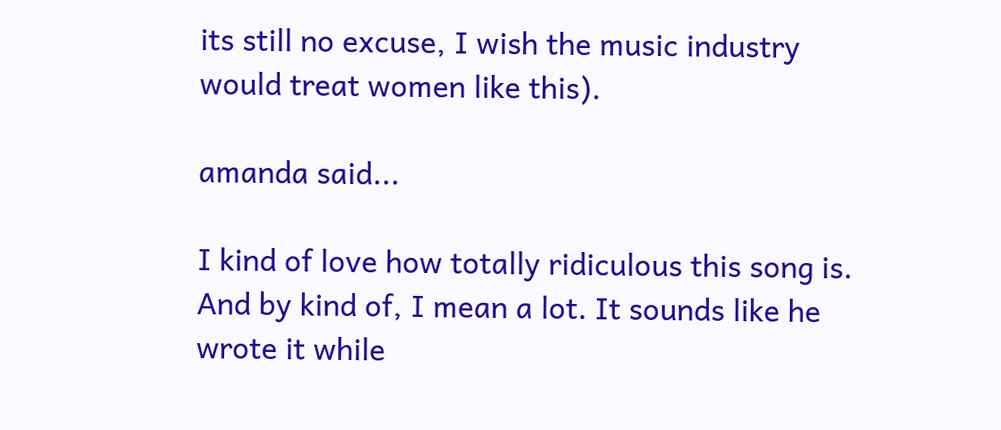its still no excuse, I wish the music industry would treat women like this).

amanda said...

I kind of love how totally ridiculous this song is. And by kind of, I mean a lot. It sounds like he wrote it while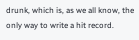drunk, which is, as we all know, the only way to write a hit record.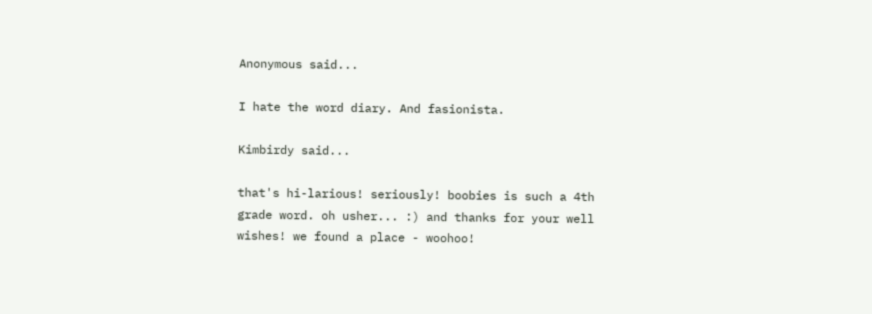Anonymous said...

I hate the word diary. And fasionista.

Kimbirdy said...

that's hi-larious! seriously! boobies is such a 4th grade word. oh usher... :) and thanks for your well wishes! we found a place - woohoo!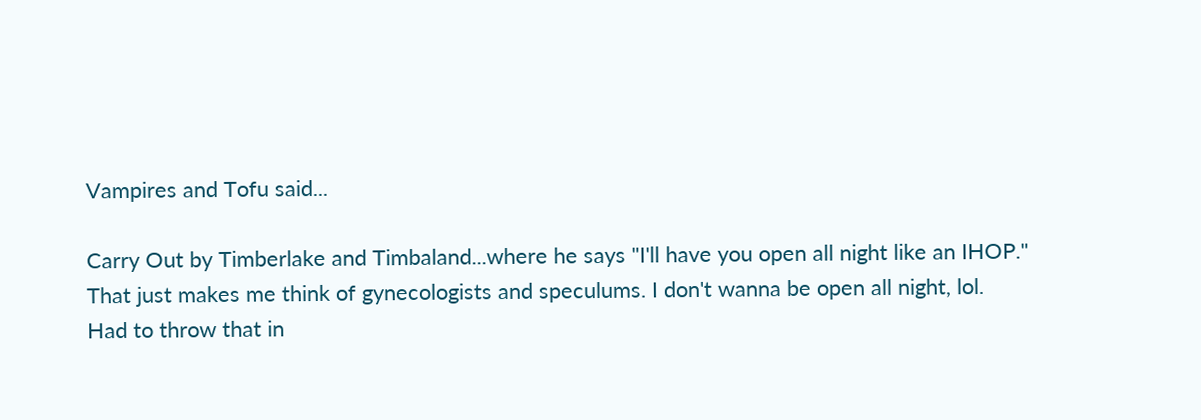Vampires and Tofu said...

Carry Out by Timberlake and Timbaland...where he says "I'll have you open all night like an IHOP."
That just makes me think of gynecologists and speculums. I don't wanna be open all night, lol.
Had to throw that in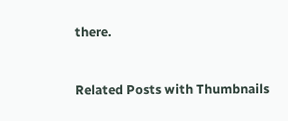there.


Related Posts with Thumbnails